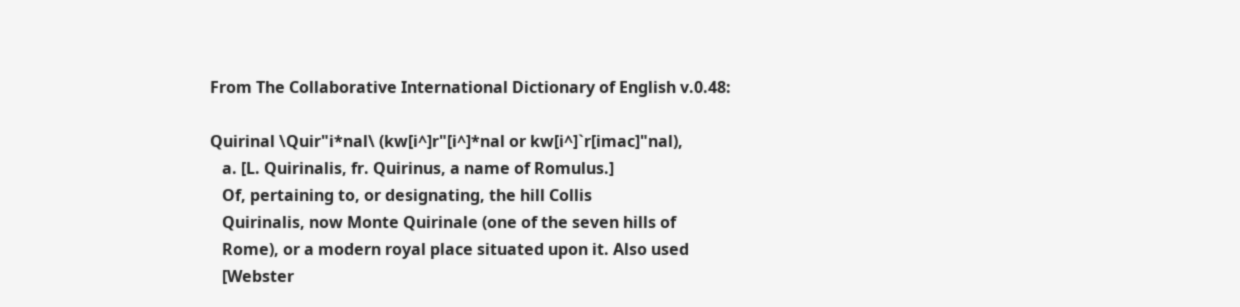From The Collaborative International Dictionary of English v.0.48:

Quirinal \Quir"i*nal\ (kw[i^]r"[i^]*nal or kw[i^]`r[imac]"nal),
   a. [L. Quirinalis, fr. Quirinus, a name of Romulus.]
   Of, pertaining to, or designating, the hill Collis
   Quirinalis, now Monte Quirinale (one of the seven hills of
   Rome), or a modern royal place situated upon it. Also used
   [Webster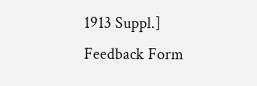1913 Suppl.]
Feedback Form